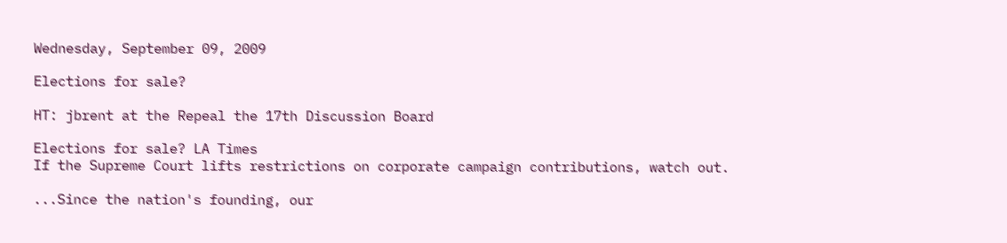Wednesday, September 09, 2009

Elections for sale?

HT: jbrent at the Repeal the 17th Discussion Board

Elections for sale? LA Times
If the Supreme Court lifts restrictions on corporate campaign contributions, watch out.

...Since the nation's founding, our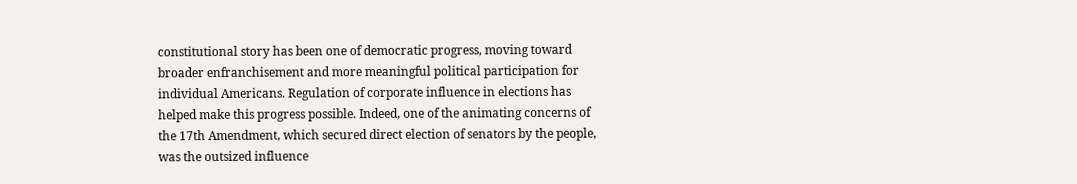constitutional story has been one of democratic progress, moving toward broader enfranchisement and more meaningful political participation for individual Americans. Regulation of corporate influence in elections has helped make this progress possible. Indeed, one of the animating concerns of the 17th Amendment, which secured direct election of senators by the people, was the outsized influence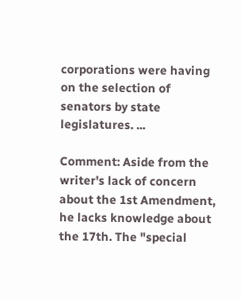corporations were having on the selection of senators by state legislatures. ...

Comment: Aside from the writer's lack of concern about the 1st Amendment, he lacks knowledge about the 17th. The "special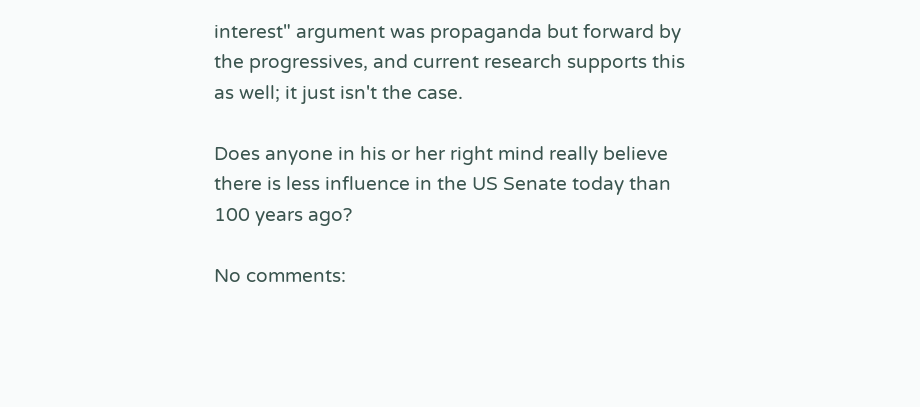interest" argument was propaganda but forward by the progressives, and current research supports this as well; it just isn't the case.

Does anyone in his or her right mind really believe there is less influence in the US Senate today than 100 years ago?

No comments: